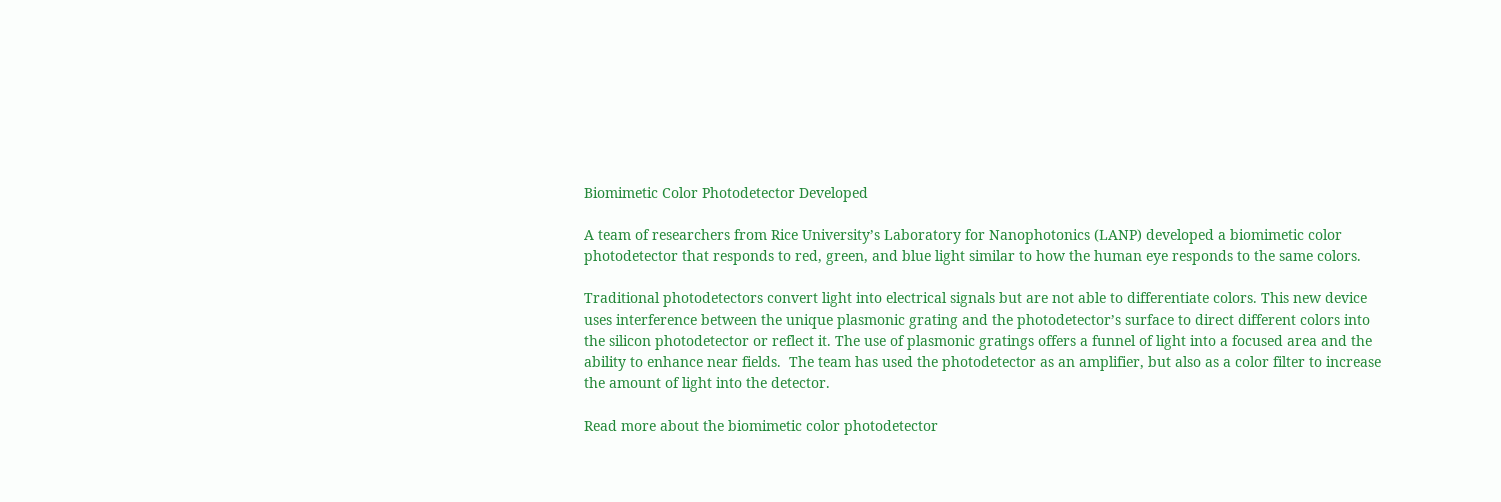Biomimetic Color Photodetector Developed

A team of researchers from Rice University’s Laboratory for Nanophotonics (LANP) developed a biomimetic color photodetector that responds to red, green, and blue light similar to how the human eye responds to the same colors.

Traditional photodetectors convert light into electrical signals but are not able to differentiate colors. This new device uses interference between the unique plasmonic grating and the photodetector’s surface to direct different colors into the silicon photodetector or reflect it. The use of plasmonic gratings offers a funnel of light into a focused area and the ability to enhance near fields.  The team has used the photodetector as an amplifier, but also as a color filter to increase the amount of light into the detector.

Read more about the biomimetic color photodetector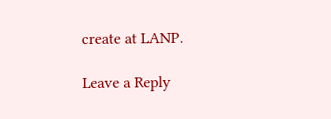create at LANP.

Leave a Reply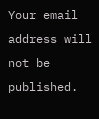Your email address will not be published.